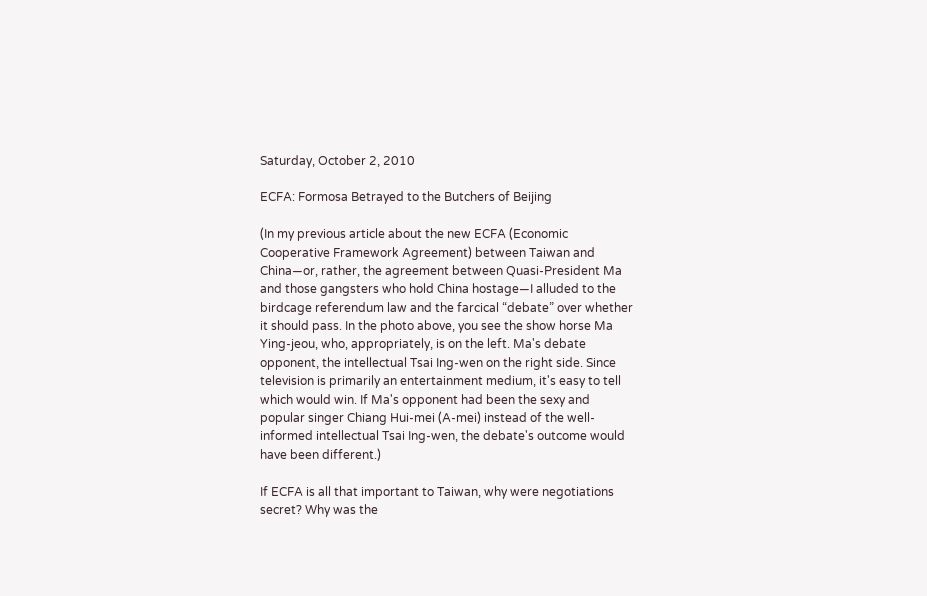Saturday, October 2, 2010

ECFA: Formosa Betrayed to the Butchers of Beijing

(In my previous article about the new ECFA (Economic Cooperative Framework Agreement) between Taiwan and China—or, rather, the agreement between Quasi-President Ma and those gangsters who hold China hostage—I alluded to the birdcage referendum law and the farcical “debate” over whether it should pass. In the photo above, you see the show horse Ma Ying-jeou, who, appropriately, is on the left. Ma's debate opponent, the intellectual Tsai Ing-wen on the right side. Since television is primarily an entertainment medium, it's easy to tell which would win. If Ma's opponent had been the sexy and popular singer Chiang Hui-mei (A-mei) instead of the well-informed intellectual Tsai Ing-wen, the debate's outcome would have been different.)

If ECFA is all that important to Taiwan, why were negotiations secret? Why was the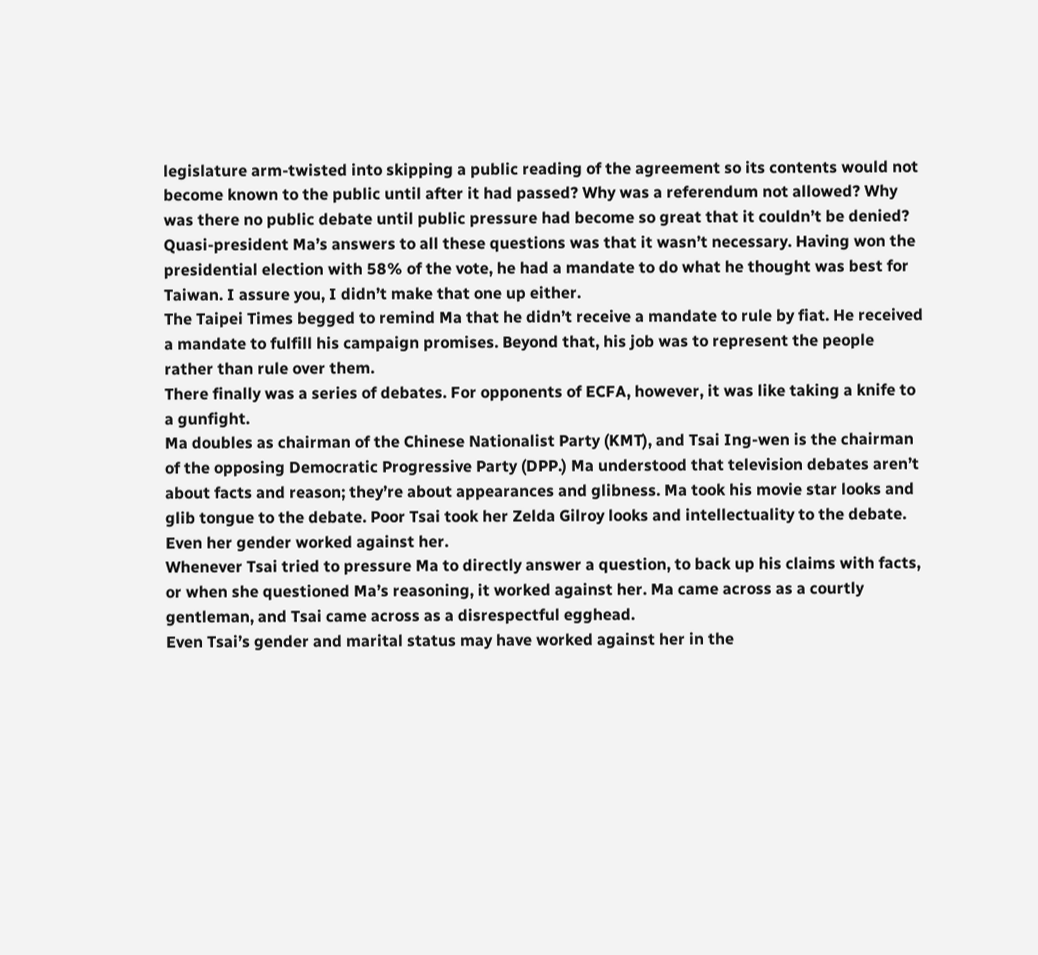legislature arm-twisted into skipping a public reading of the agreement so its contents would not become known to the public until after it had passed? Why was a referendum not allowed? Why was there no public debate until public pressure had become so great that it couldn’t be denied?
Quasi-president Ma’s answers to all these questions was that it wasn’t necessary. Having won the presidential election with 58% of the vote, he had a mandate to do what he thought was best for Taiwan. I assure you, I didn’t make that one up either.
The Taipei Times begged to remind Ma that he didn’t receive a mandate to rule by fiat. He received a mandate to fulfill his campaign promises. Beyond that, his job was to represent the people rather than rule over them.
There finally was a series of debates. For opponents of ECFA, however, it was like taking a knife to a gunfight.
Ma doubles as chairman of the Chinese Nationalist Party (KMT), and Tsai Ing-wen is the chairman of the opposing Democratic Progressive Party (DPP.) Ma understood that television debates aren’t about facts and reason; they’re about appearances and glibness. Ma took his movie star looks and glib tongue to the debate. Poor Tsai took her Zelda Gilroy looks and intellectuality to the debate. Even her gender worked against her.
Whenever Tsai tried to pressure Ma to directly answer a question, to back up his claims with facts, or when she questioned Ma’s reasoning, it worked against her. Ma came across as a courtly gentleman, and Tsai came across as a disrespectful egghead.
Even Tsai’s gender and marital status may have worked against her in the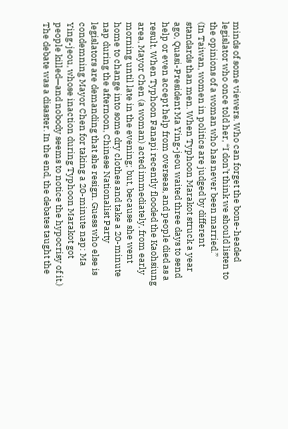minds of some viewers. Who can forget the bone-headed legislator who once told her, “I don’t think we should listen to the opinions of a woman who has never been married.”
(In Taiwan, women in politics are judged by different standards than men. When Typhoon Marakot struck a year ago, Quasi-President Ma Ying-jeou waited three days to send help or even accept help from overseas, and people died as a result. When Typhoon Fanapi recently flooded the Kaohsiung area, Mayor Chen (a woman) acted immediately, from early morning until late in the evening; but, because she went home to change into some dry clothes and take a 20-minute nap during the afternoon, Chinese Nationalist Party legislators are demanding that she resign. Guess who else is condemning Mayor Chen for taking a 20-minute nap: Ma Ying-jeou, whose inaction during Typhoon Marakot got people killed—and nobody seems to notice the hypocrisy of it.)
The debate was a disaster. In the end, the debates taught the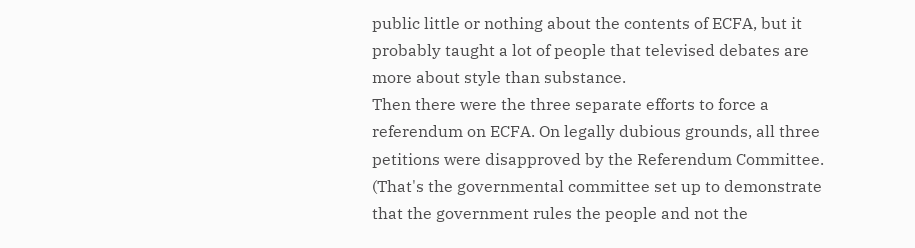public little or nothing about the contents of ECFA, but it probably taught a lot of people that televised debates are more about style than substance.
Then there were the three separate efforts to force a referendum on ECFA. On legally dubious grounds, all three petitions were disapproved by the Referendum Committee. (That's the governmental committee set up to demonstrate that the government rules the people and not the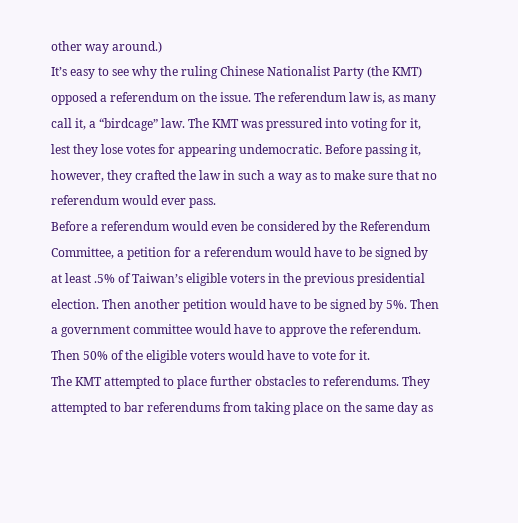other way around.)
It’s easy to see why the ruling Chinese Nationalist Party (the KMT) opposed a referendum on the issue. The referendum law is, as many call it, a “birdcage” law. The KMT was pressured into voting for it, lest they lose votes for appearing undemocratic. Before passing it, however, they crafted the law in such a way as to make sure that no referendum would ever pass.
Before a referendum would even be considered by the Referendum Committee, a petition for a referendum would have to be signed by at least .5% of Taiwan’s eligible voters in the previous presidential election. Then another petition would have to be signed by 5%. Then a government committee would have to approve the referendum. Then 50% of the eligible voters would have to vote for it.
The KMT attempted to place further obstacles to referendums. They attempted to bar referendums from taking place on the same day as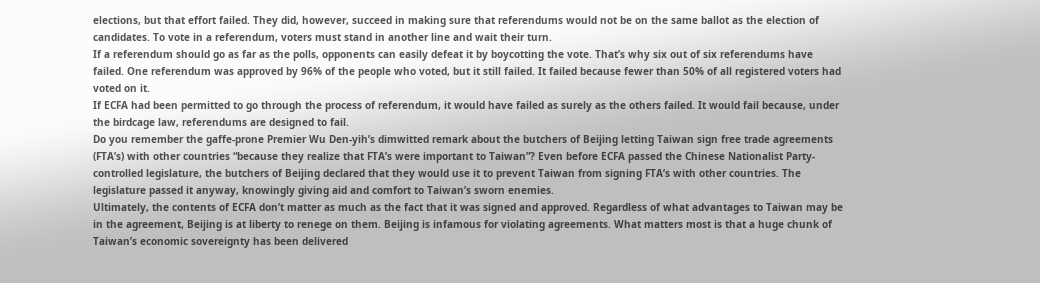elections, but that effort failed. They did, however, succeed in making sure that referendums would not be on the same ballot as the election of candidates. To vote in a referendum, voters must stand in another line and wait their turn.
If a referendum should go as far as the polls, opponents can easily defeat it by boycotting the vote. That’s why six out of six referendums have failed. One referendum was approved by 96% of the people who voted, but it still failed. It failed because fewer than 50% of all registered voters had voted on it.
If ECFA had been permitted to go through the process of referendum, it would have failed as surely as the others failed. It would fail because, under the birdcage law, referendums are designed to fail.
Do you remember the gaffe-prone Premier Wu Den-yih’s dimwitted remark about the butchers of Beijing letting Taiwan sign free trade agreements (FTA’s) with other countries “because they realize that FTA’s were important to Taiwan”? Even before ECFA passed the Chinese Nationalist Party-controlled legislature, the butchers of Beijing declared that they would use it to prevent Taiwan from signing FTA’s with other countries. The legislature passed it anyway, knowingly giving aid and comfort to Taiwan’s sworn enemies.
Ultimately, the contents of ECFA don’t matter as much as the fact that it was signed and approved. Regardless of what advantages to Taiwan may be in the agreement, Beijing is at liberty to renege on them. Beijing is infamous for violating agreements. What matters most is that a huge chunk of Taiwan’s economic sovereignty has been delivered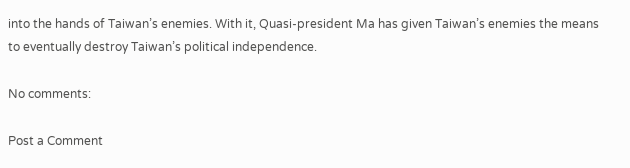into the hands of Taiwan’s enemies. With it, Quasi-president Ma has given Taiwan’s enemies the means to eventually destroy Taiwan’s political independence.

No comments:

Post a Comment